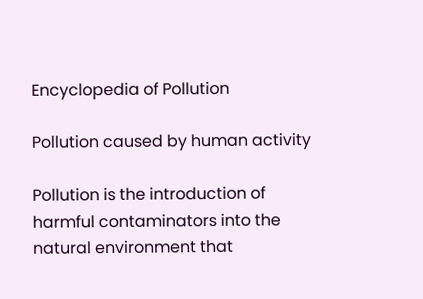Encyclopedia of Pollution

Pollution caused by human activity

Pollution is the introduction of harmful contaminators into the natural environment that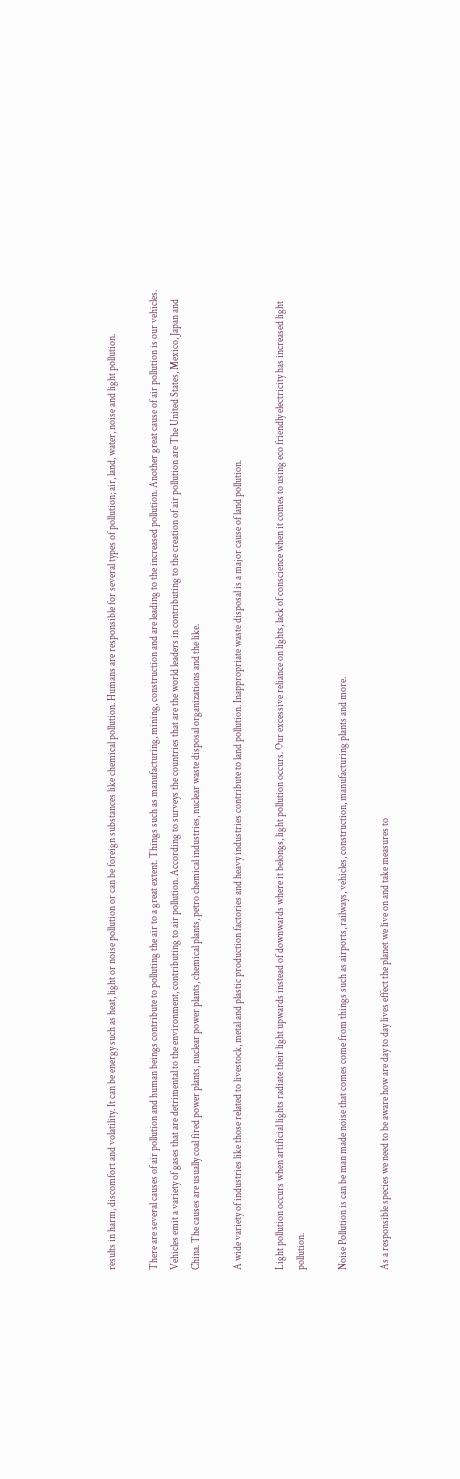results in harm, discomfort and volatility. It can be energy such as heat, light or noise pollution or can be foreign substances like chemical pollution. Humans are responsible for several types of pollution; air, land, water, noise and light pollution.

There are several causes of air pollution and human beings contribute to polluting the air to a great extent. Things such as manufacturing, mining, construction and are leading to the increased pollution. Another great cause of air pollution is our vehicles. Vehicles emit a variety of gases that are detrimental to the environment, contributing to air pollution. According to surveys the countries that are the world leaders in contributing to the creation of air pollution are The United States, Mexico, Japan and China. The causes are usually coal fired power plants, nuclear power plants, chemical plants, petro chemical industries, nuclear waste disposal organizations and the like.

A wide variety of industries like those related to livestock, metal and plastic production factories and heavy industries contribute to land pollution. Inappropriate waste disposal is a major cause of land pollution.

Light pollution occurs when artificial lights radiate their light upwards instead of downwards where it belongs, light pollution occurs. Our excessive reliance on lights, lack of conscience when it comes to using eco friendly electricity has increased light pollution.

Noise Pollution is can be man made noise that comes come from things such as airports, railways, vehicles, construction, manufacturing plants and more.

As a responsible species we need to be aware how are day to day lives effect the planet we live on and take measures to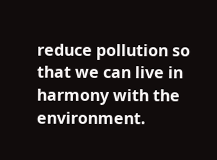reduce pollution so that we can live in harmony with the environment.